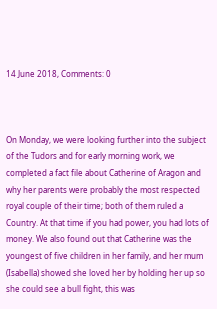14 June 2018, Comments: 0



On Monday, we were looking further into the subject of the Tudors and for early morning work, we completed a fact file about Catherine of Aragon and why her parents were probably the most respected royal couple of their time; both of them ruled a Country. At that time if you had power, you had lots of money. We also found out that Catherine was the youngest of five children in her family, and her mum (Isabella) showed she loved her by holding her up so she could see a bull fight, this was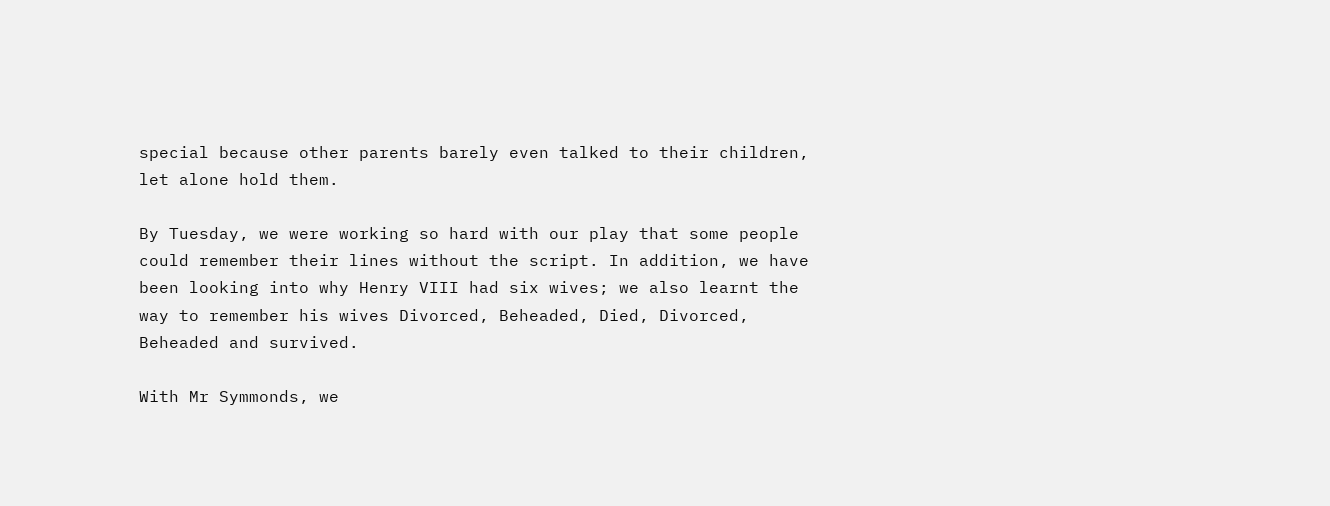special because other parents barely even talked to their children, let alone hold them.

By Tuesday, we were working so hard with our play that some people could remember their lines without the script. In addition, we have been looking into why Henry VIII had six wives; we also learnt the way to remember his wives Divorced, Beheaded, Died, Divorced, Beheaded and survived.

With Mr Symmonds, we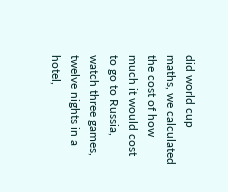did world cup maths, we calculated the cost of how much it would cost to go to Russia, watch three games, twelve nights in a hotel,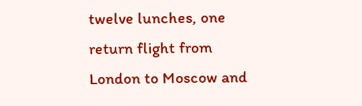twelve lunches, one return flight from London to Moscow and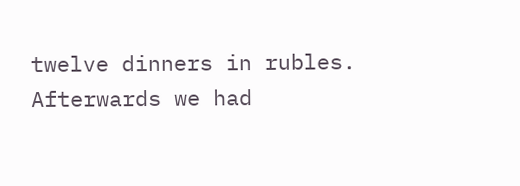twelve dinners in rubles. Afterwards we had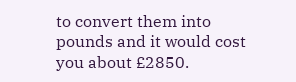to convert them into pounds and it would cost you about £2850.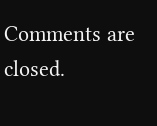Comments are closed.